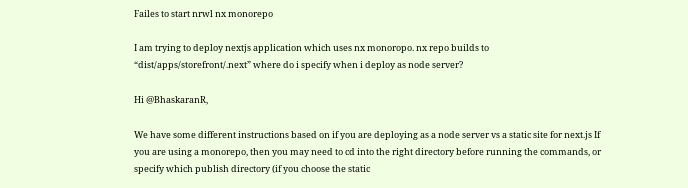Failes to start nrwl nx monorepo

I am trying to deploy nextjs application which uses nx monoropo. nx repo builds to “dist/apps/storefront/.next” where do i specify when i deploy as node server?

Hi @BhaskaranR,

We have some different instructions based on if you are deploying as a node server vs a static site for next.js If you are using a monorepo, then you may need to cd into the right directory before running the commands, or specify which publish directory (if you choose the static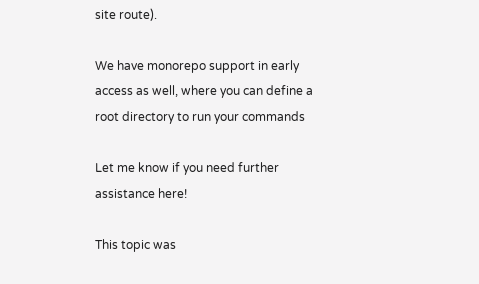site route).

We have monorepo support in early access as well, where you can define a root directory to run your commands

Let me know if you need further assistance here!

This topic was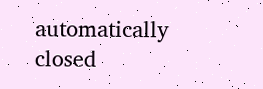automatically closed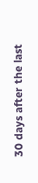30 days after the last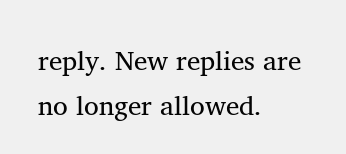reply. New replies are no longer allowed.